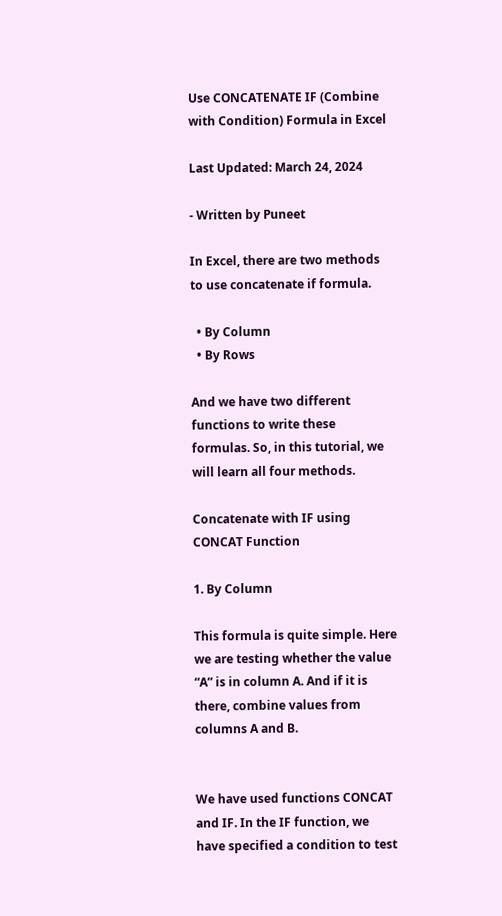Use CONCATENATE IF (Combine with Condition) Formula in Excel

Last Updated: March 24, 2024

- Written by Puneet

In Excel, there are two methods to use concatenate if formula.

  • By Column
  • By Rows

And we have two different functions to write these formulas. So, in this tutorial, we will learn all four methods.

Concatenate with IF using CONCAT Function

1. By Column

This formula is quite simple. Here we are testing whether the value “A” is in column A. And if it is there, combine values from columns A and B.


We have used functions CONCAT and IF. In the IF function, we have specified a condition to test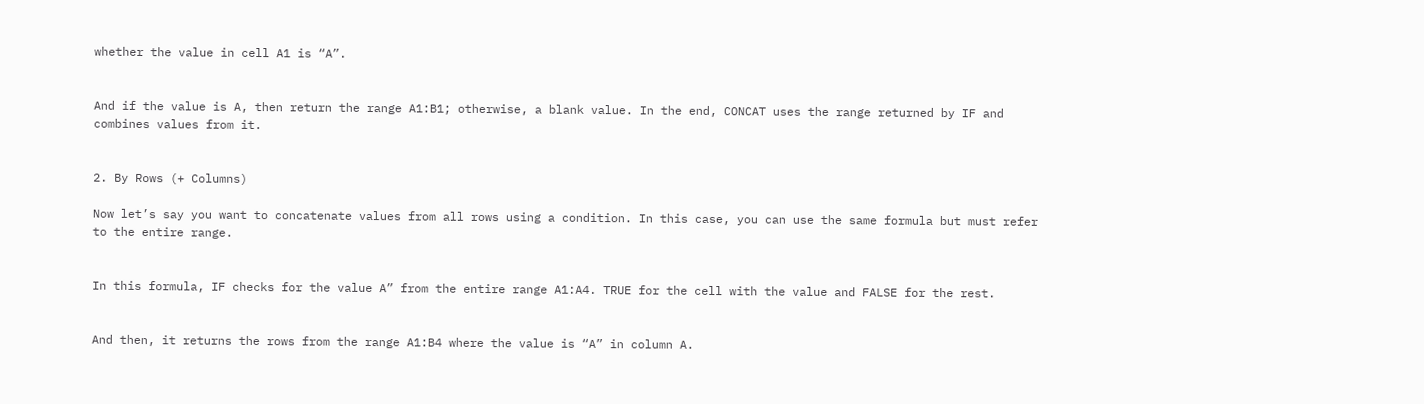whether the value in cell A1 is “A”.


And if the value is A, then return the range A1:B1; otherwise, a blank value. In the end, CONCAT uses the range returned by IF and combines values from it.


2. By Rows (+ Columns)

Now let’s say you want to concatenate values from all rows using a condition. In this case, you can use the same formula but must refer to the entire range.


In this formula, IF checks for the value A” from the entire range A1:A4. TRUE for the cell with the value and FALSE for the rest.


And then, it returns the rows from the range A1:B4 where the value is “A” in column A.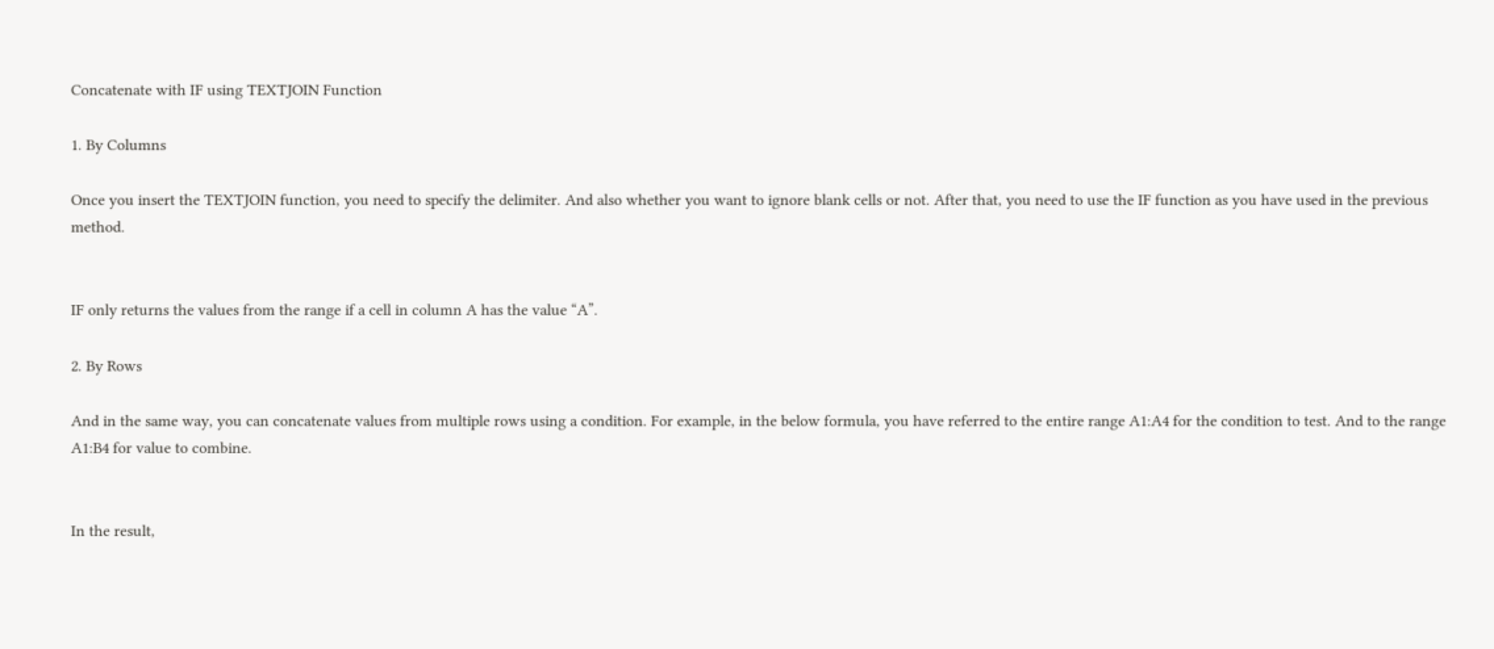Concatenate with IF using TEXTJOIN Function

1. By Columns

Once you insert the TEXTJOIN function, you need to specify the delimiter. And also whether you want to ignore blank cells or not. After that, you need to use the IF function as you have used in the previous method.


IF only returns the values from the range if a cell in column A has the value “A”.

2. By Rows

And in the same way, you can concatenate values from multiple rows using a condition. For example, in the below formula, you have referred to the entire range A1:A4 for the condition to test. And to the range A1:B4 for value to combine.


In the result,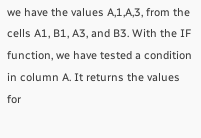we have the values A,1,A,3, from the cells A1, B1, A3, and B3. With the IF function, we have tested a condition in column A. It returns the values for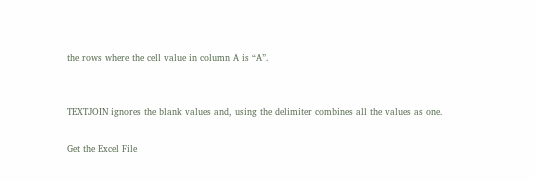the rows where the cell value in column A is “A”.


TEXTJOIN ignores the blank values and, using the delimiter combines all the values as one.

Get the Excel File